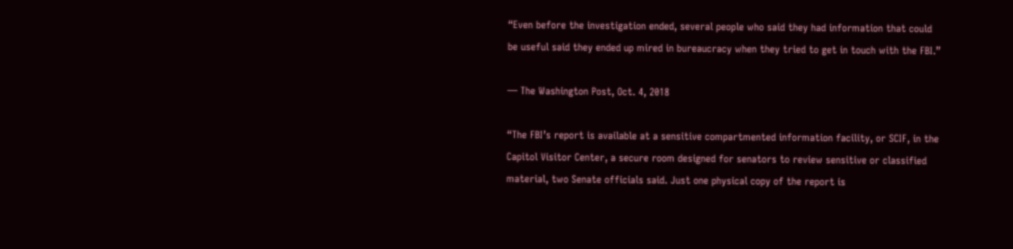“Even before the investigation ended, several people who said they had information that could be useful said they ended up mired in bureaucracy when they tried to get in touch with the FBI.”

— The Washington Post, Oct. 4, 2018

“The FBI’s report is available at a sensitive compartmented information facility, or SCIF, in the Capitol Visitor Center, a secure room designed for senators to review sensitive or classified material, two Senate officials said. Just one physical copy of the report is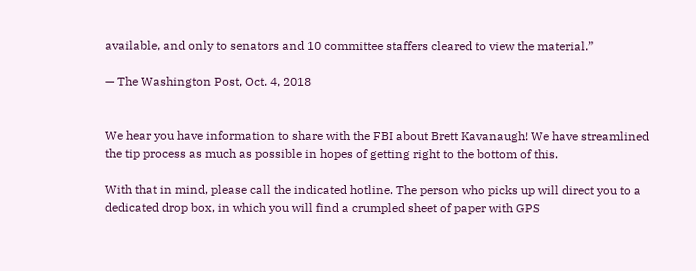available, and only to senators and 10 committee staffers cleared to view the material.”

— The Washington Post, Oct. 4, 2018


We hear you have information to share with the FBI about Brett Kavanaugh! We have streamlined the tip process as much as possible in hopes of getting right to the bottom of this.

With that in mind, please call the indicated hotline. The person who picks up will direct you to a dedicated drop box, in which you will find a crumpled sheet of paper with GPS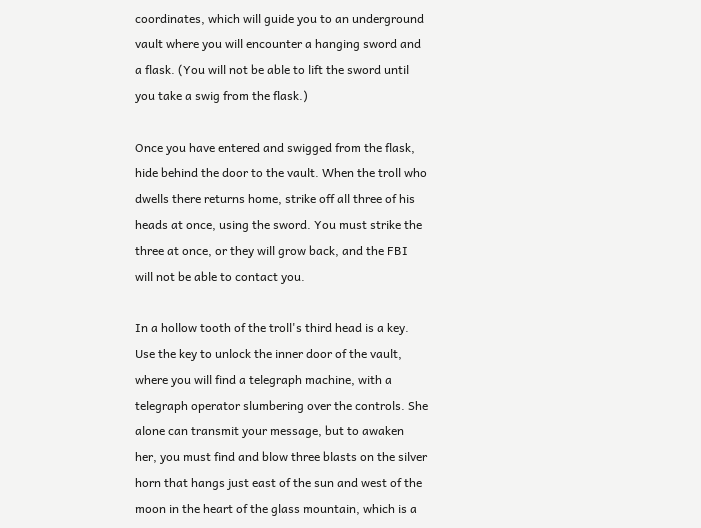coordinates, which will guide you to an underground vault where you will encounter a hanging sword and a flask. (You will not be able to lift the sword until you take a swig from the flask.)

Once you have entered and swigged from the flask, hide behind the door to the vault. When the troll who dwells there returns home, strike off all three of his heads at once, using the sword. You must strike the three at once, or they will grow back, and the FBI will not be able to contact you.

In a hollow tooth of the troll's third head is a key. Use the key to unlock the inner door of the vault, where you will find a telegraph machine, with a telegraph operator slumbering over the controls. She alone can transmit your message, but to awaken her, you must find and blow three blasts on the silver horn that hangs just east of the sun and west of the moon in the heart of the glass mountain, which is a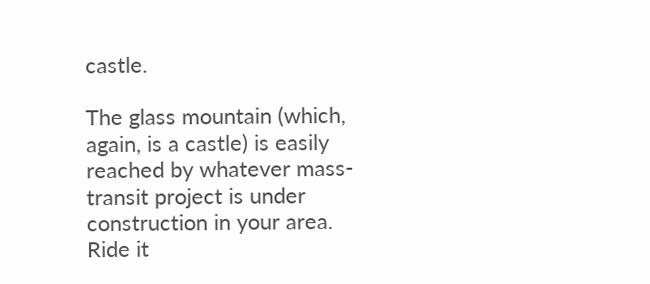castle.

The glass mountain (which, again, is a castle) is easily reached by whatever mass-transit project is under construction in your area. Ride it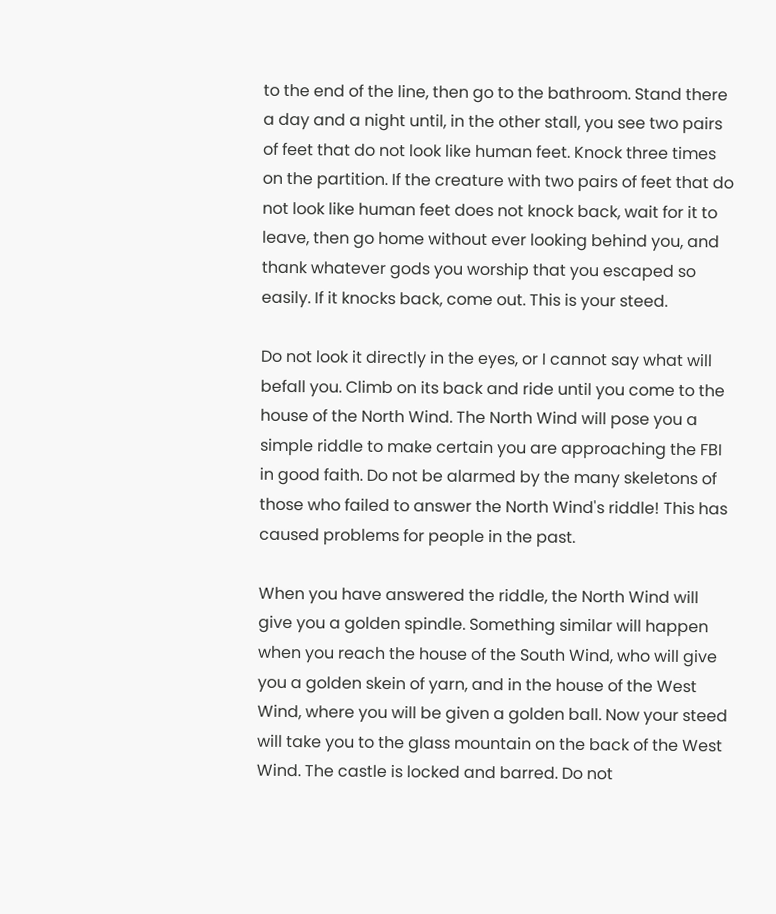to the end of the line, then go to the bathroom. Stand there a day and a night until, in the other stall, you see two pairs of feet that do not look like human feet. Knock three times on the partition. If the creature with two pairs of feet that do not look like human feet does not knock back, wait for it to leave, then go home without ever looking behind you, and thank whatever gods you worship that you escaped so easily. If it knocks back, come out. This is your steed.

Do not look it directly in the eyes, or I cannot say what will befall you. Climb on its back and ride until you come to the house of the North Wind. The North Wind will pose you a simple riddle to make certain you are approaching the FBI in good faith. Do not be alarmed by the many skeletons of those who failed to answer the North Wind's riddle! This has caused problems for people in the past.

When you have answered the riddle, the North Wind will give you a golden spindle. Something similar will happen when you reach the house of the South Wind, who will give you a golden skein of yarn, and in the house of the West Wind, where you will be given a golden ball. Now your steed will take you to the glass mountain on the back of the West Wind. The castle is locked and barred. Do not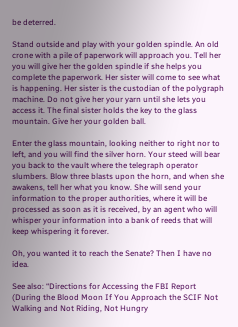be deterred.

Stand outside and play with your golden spindle. An old crone with a pile of paperwork will approach you. Tell her you will give her the golden spindle if she helps you complete the paperwork. Her sister will come to see what is happening. Her sister is the custodian of the polygraph machine. Do not give her your yarn until she lets you access it. The final sister holds the key to the glass mountain. Give her your golden ball.

Enter the glass mountain, looking neither to right nor to left, and you will find the silver horn. Your steed will bear you back to the vault where the telegraph operator slumbers. Blow three blasts upon the horn, and when she awakens, tell her what you know. She will send your information to the proper authorities, where it will be processed as soon as it is received, by an agent who will whisper your information into a bank of reeds that will keep whispering it forever.

Oh, you wanted it to reach the Senate? Then I have no idea.

See also: “Directions for Accessing the FBI Report (During the Blood Moon If You Approach the SCIF Not Walking and Not Riding, Not Hungry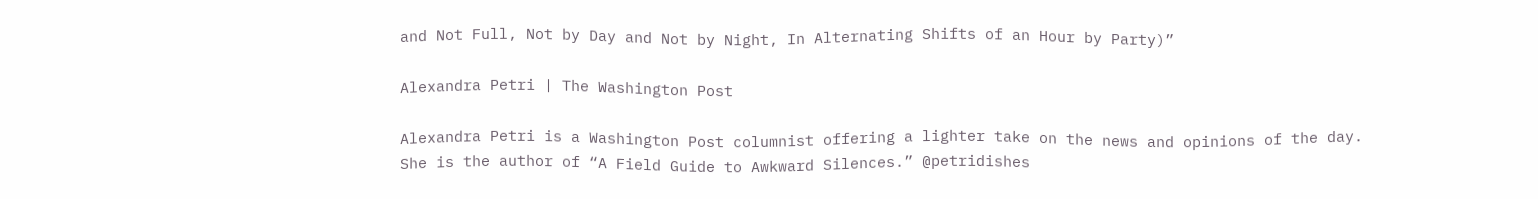and Not Full, Not by Day and Not by Night, In Alternating Shifts of an Hour by Party)”

Alexandra Petri | The Washington Post

Alexandra Petri is a Washington Post columnist offering a lighter take on the news and opinions of the day. She is the author of “A Field Guide to Awkward Silences.” @petridishes